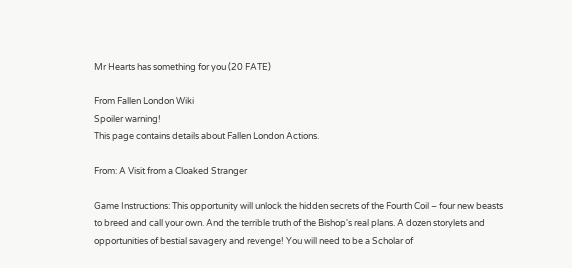Mr Hearts has something for you (20 FATE)

From Fallen London Wiki
Spoiler warning!
This page contains details about Fallen London Actions.

From: A Visit from a Cloaked Stranger

Game Instructions: This opportunity will unlock the hidden secrets of the Fourth Coil – four new beasts to breed and call your own. And the terrible truth of the Bishop's real plans. A dozen storylets and opportunities of bestial savagery and revenge! You will need to be a Scholar of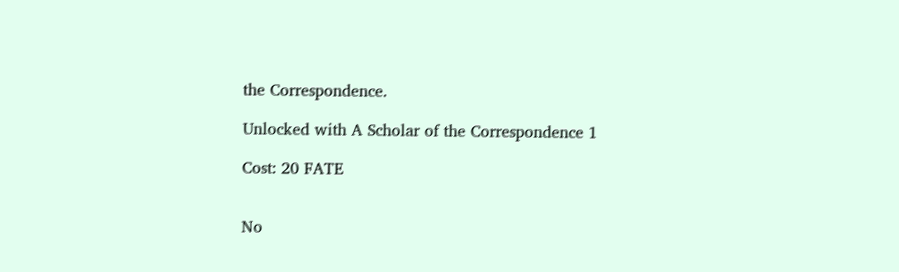the Correspondence.

Unlocked with A Scholar of the Correspondence 1

Cost: 20 FATE


No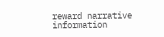reward narrative information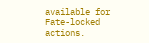available for Fate-locked actions.